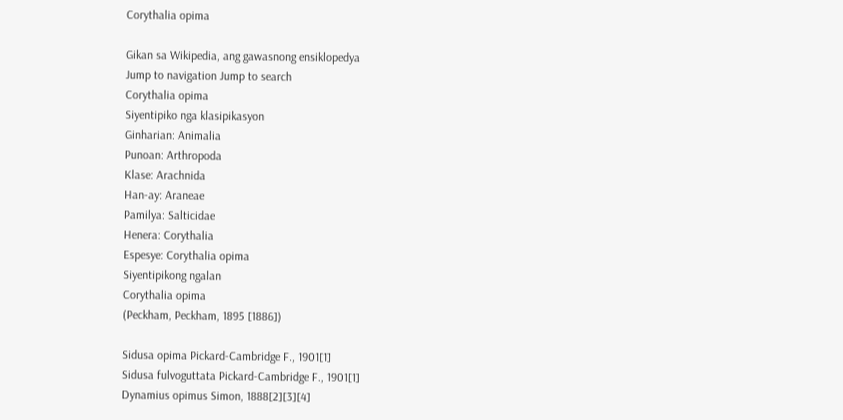Corythalia opima

Gikan sa Wikipedia, ang gawasnong ensiklopedya
Jump to navigation Jump to search
Corythalia opima
Siyentipiko nga klasipikasyon
Ginharian: Animalia
Punoan: Arthropoda
Klase: Arachnida
Han-ay: Araneae
Pamilya: Salticidae
Henera: Corythalia
Espesye: Corythalia opima
Siyentipikong ngalan
Corythalia opima
(Peckham, Peckham, 1895 [1886])

Sidusa opima Pickard-Cambridge F., 1901[1]
Sidusa fulvoguttata Pickard-Cambridge F., 1901[1]
Dynamius opimus Simon, 1888[2][3][4]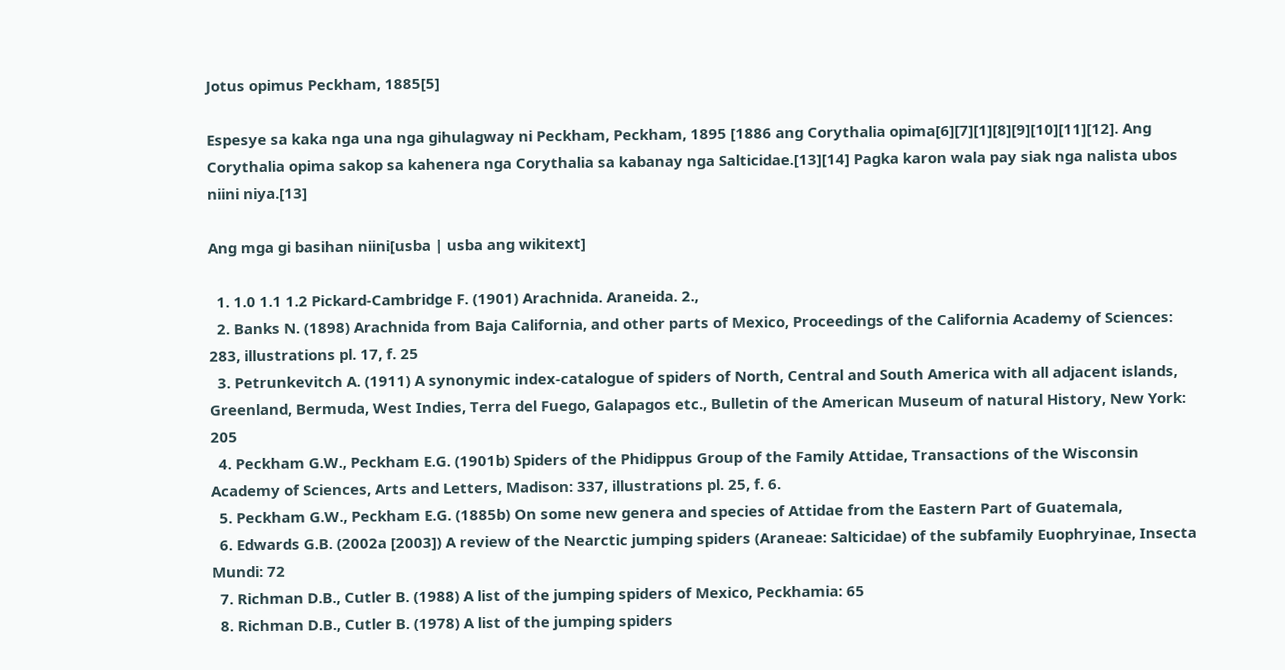Jotus opimus Peckham, 1885[5]

Espesye sa kaka nga una nga gihulagway ni Peckham, Peckham, 1895 [1886 ang Corythalia opima[6][7][1][8][9][10][11][12]. Ang Corythalia opima sakop sa kahenera nga Corythalia sa kabanay nga Salticidae.[13][14] Pagka karon wala pay siak nga nalista ubos niini niya.[13]

Ang mga gi basihan niini[usba | usba ang wikitext]

  1. 1.0 1.1 1.2 Pickard-Cambridge F. (1901) Arachnida. Araneida. 2.,
  2. Banks N. (1898) Arachnida from Baja California, and other parts of Mexico, Proceedings of the California Academy of Sciences: 283, illustrations pl. 17, f. 25
  3. Petrunkevitch A. (1911) A synonymic index-catalogue of spiders of North, Central and South America with all adjacent islands, Greenland, Bermuda, West Indies, Terra del Fuego, Galapagos etc., Bulletin of the American Museum of natural History, New York: 205
  4. Peckham G.W., Peckham E.G. (1901b) Spiders of the Phidippus Group of the Family Attidae, Transactions of the Wisconsin Academy of Sciences, Arts and Letters, Madison: 337, illustrations pl. 25, f. 6.
  5. Peckham G.W., Peckham E.G. (1885b) On some new genera and species of Attidae from the Eastern Part of Guatemala,
  6. Edwards G.B. (2002a [2003]) A review of the Nearctic jumping spiders (Araneae: Salticidae) of the subfamily Euophryinae, Insecta Mundi: 72
  7. Richman D.B., Cutler B. (1988) A list of the jumping spiders of Mexico, Peckhamia: 65
  8. Richman D.B., Cutler B. (1978) A list of the jumping spiders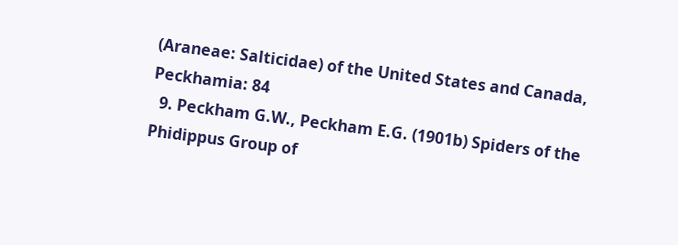(Araneae: Salticidae) of the United States and Canada, Peckhamia: 84
  9. Peckham G.W., Peckham E.G. (1901b) Spiders of the Phidippus Group of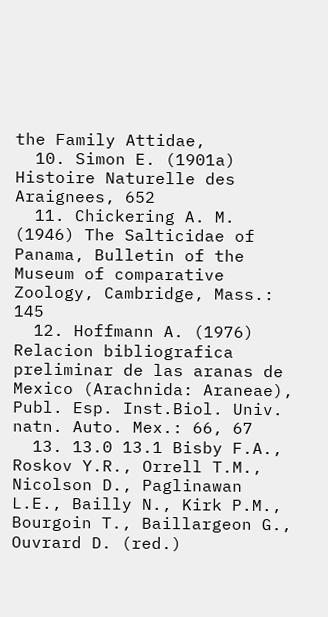the Family Attidae,
  10. Simon E. (1901a) Histoire Naturelle des Araignees, 652
  11. Chickering A. M. (1946) The Salticidae of Panama, Bulletin of the Museum of comparative Zoology, Cambridge, Mass.: 145
  12. Hoffmann A. (1976) Relacion bibliografica preliminar de las aranas de Mexico (Arachnida: Araneae), Publ. Esp. Inst.Biol. Univ. natn. Auto. Mex.: 66, 67
  13. 13.0 13.1 Bisby F.A., Roskov Y.R., Orrell T.M., Nicolson D., Paglinawan L.E., Bailly N., Kirk P.M., Bourgoin T., Baillargeon G., Ouvrard D. (red.)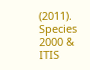(2011). Species 2000 & ITIS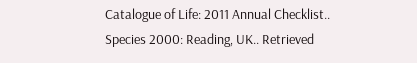Catalogue of Life: 2011 Annual Checklist.. Species 2000: Reading, UK.. Retrieved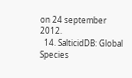on 24 september 2012.
  14. SalticidDB: Global Species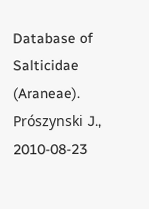Database of Salticidae (Araneae). Prószynski J., 2010-08-23